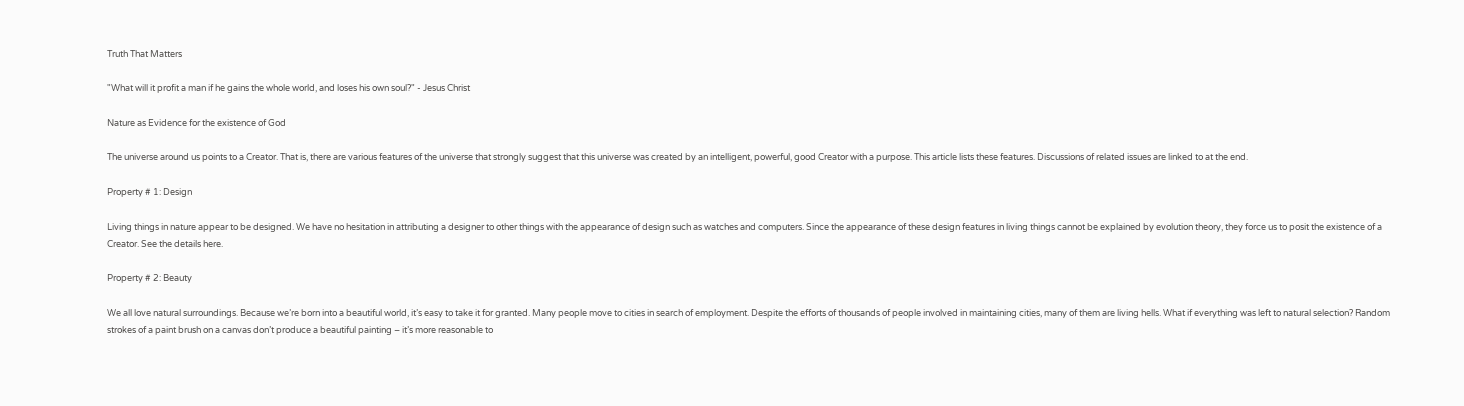Truth That Matters

"What will it profit a man if he gains the whole world, and loses his own soul?" - Jesus Christ

Nature as Evidence for the existence of God

The universe around us points to a Creator. That is, there are various features of the universe that strongly suggest that this universe was created by an intelligent, powerful, good Creator with a purpose. This article lists these features. Discussions of related issues are linked to at the end.

Property # 1: Design

Living things in nature appear to be designed. We have no hesitation in attributing a designer to other things with the appearance of design such as watches and computers. Since the appearance of these design features in living things cannot be explained by evolution theory, they force us to posit the existence of a Creator. See the details here.

Property # 2: Beauty

We all love natural surroundings. Because we’re born into a beautiful world, it’s easy to take it for granted. Many people move to cities in search of employment. Despite the efforts of thousands of people involved in maintaining cities, many of them are living hells. What if everything was left to natural selection? Random strokes of a paint brush on a canvas don’t produce a beautiful painting – it’s more reasonable to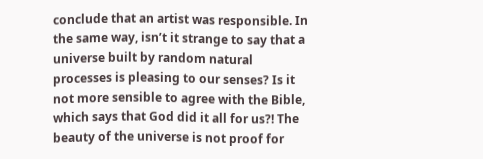conclude that an artist was responsible. In the same way, isn’t it strange to say that a universe built by random natural processes is pleasing to our senses? Is it not more sensible to agree with the Bible, which says that God did it all for us?! The beauty of the universe is not proof for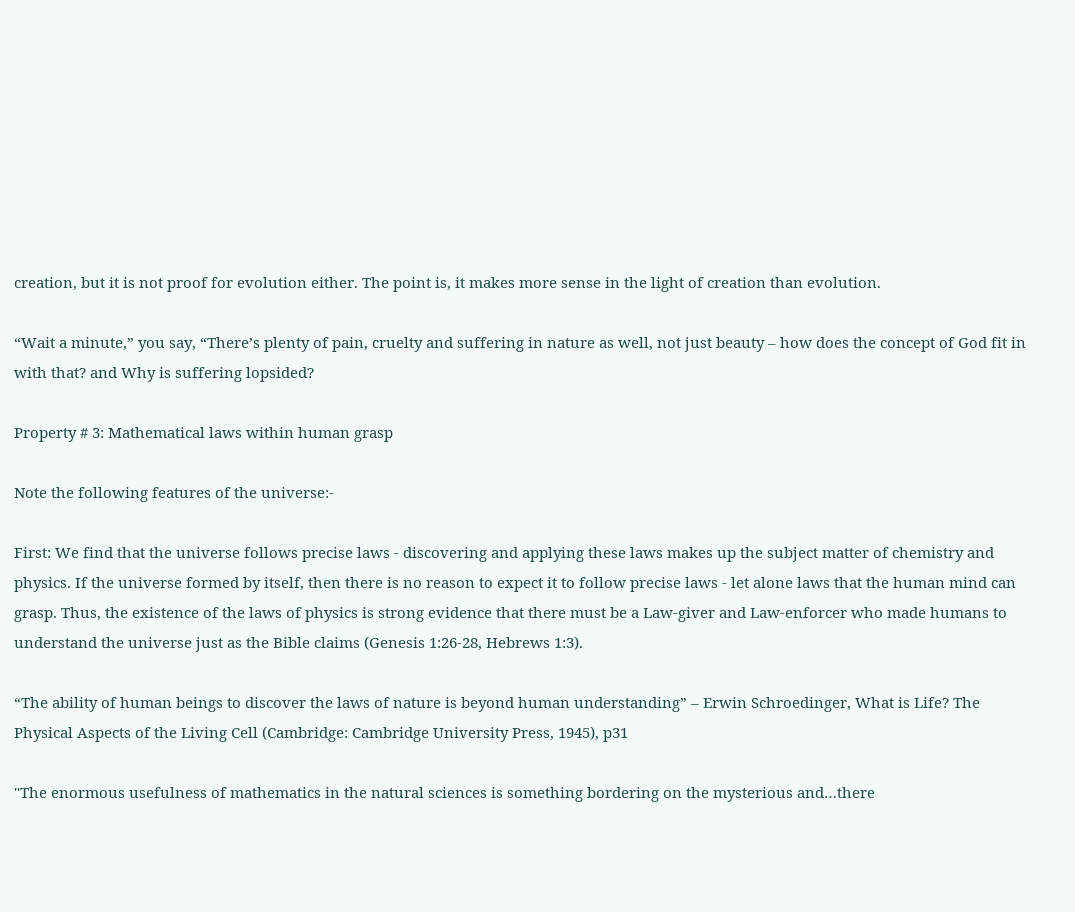creation, but it is not proof for evolution either. The point is, it makes more sense in the light of creation than evolution.

“Wait a minute,” you say, “There’s plenty of pain, cruelty and suffering in nature as well, not just beauty – how does the concept of God fit in with that? and Why is suffering lopsided?

Property # 3: Mathematical laws within human grasp

Note the following features of the universe:-

First: We find that the universe follows precise laws - discovering and applying these laws makes up the subject matter of chemistry and physics. If the universe formed by itself, then there is no reason to expect it to follow precise laws - let alone laws that the human mind can grasp. Thus, the existence of the laws of physics is strong evidence that there must be a Law-giver and Law-enforcer who made humans to understand the universe just as the Bible claims (Genesis 1:26-28, Hebrews 1:3).

“The ability of human beings to discover the laws of nature is beyond human understanding” – Erwin Schroedinger, What is Life? The Physical Aspects of the Living Cell (Cambridge: Cambridge University Press, 1945), p31

"The enormous usefulness of mathematics in the natural sciences is something bordering on the mysterious and…there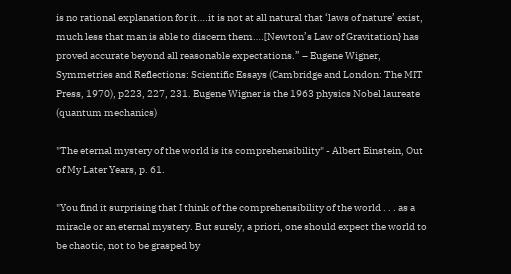is no rational explanation for it….it is not at all natural that ‘laws of nature’ exist, much less that man is able to discern them….[Newton’s Law of Gravitation} has proved accurate beyond all reasonable expectations.” – Eugene Wigner, Symmetries and Reflections: Scientific Essays (Cambridge and London: The MIT Press, 1970), p223, 227, 231. Eugene Wigner is the 1963 physics Nobel laureate (quantum mechanics)

"The eternal mystery of the world is its comprehensibility" - Albert Einstein, Out of My Later Years, p. 61.

"You find it surprising that I think of the comprehensibility of the world . . . as a miracle or an eternal mystery. But surely, a priori, one should expect the world to be chaotic, not to be grasped by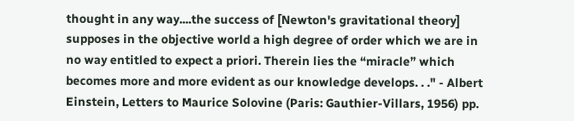thought in any way....the success of [Newton's gravitational theory] supposes in the objective world a high degree of order which we are in no way entitled to expect a priori. Therein lies the “miracle” which becomes more and more evident as our knowledge develops. . ." - Albert Einstein, Letters to Maurice Solovine (Paris: Gauthier-Villars, 1956) pp.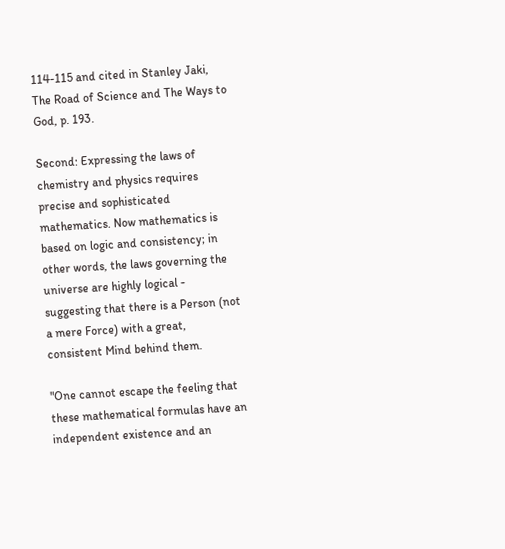114-115 and cited in Stanley Jaki, The Road of Science and The Ways to God, p. 193.

Second: Expressing the laws of chemistry and physics requires precise and sophisticated mathematics. Now mathematics is based on logic and consistency; in other words, the laws governing the universe are highly logical - suggesting that there is a Person (not a mere Force) with a great, consistent Mind behind them.

"One cannot escape the feeling that these mathematical formulas have an independent existence and an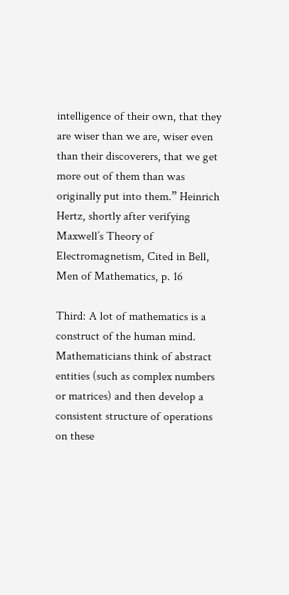intelligence of their own, that they are wiser than we are, wiser even than their discoverers, that we get more out of them than was originally put into them.” Heinrich Hertz, shortly after verifying Maxwell’s Theory of Electromagnetism, Cited in Bell, Men of Mathematics, p. 16

Third: A lot of mathematics is a construct of the human mind. Mathematicians think of abstract entities (such as complex numbers or matrices) and then develop a consistent structure of operations on these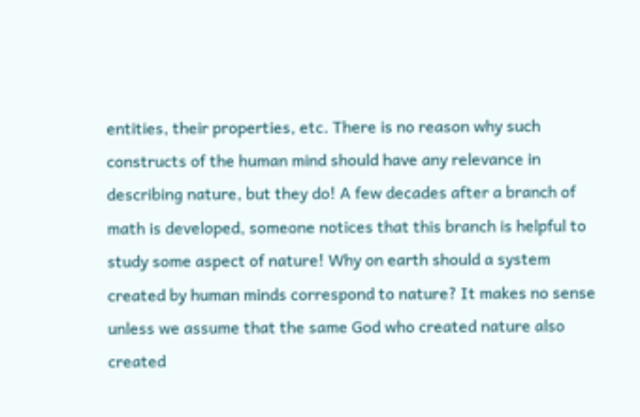entities, their properties, etc. There is no reason why such constructs of the human mind should have any relevance in describing nature, but they do! A few decades after a branch of math is developed, someone notices that this branch is helpful to study some aspect of nature! Why on earth should a system created by human minds correspond to nature? It makes no sense unless we assume that the same God who created nature also created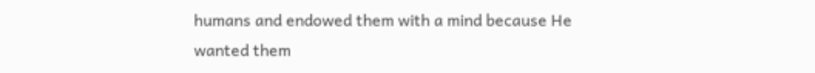humans and endowed them with a mind because He wanted them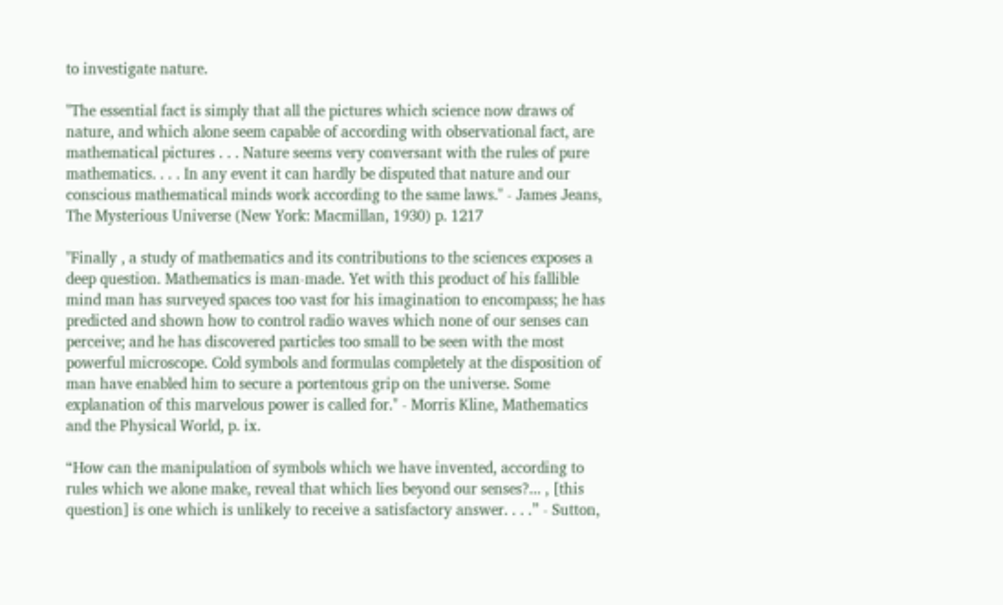to investigate nature.

"The essential fact is simply that all the pictures which science now draws of nature, and which alone seem capable of according with observational fact, are mathematical pictures . . . Nature seems very conversant with the rules of pure mathematics. . . . In any event it can hardly be disputed that nature and our conscious mathematical minds work according to the same laws." - James Jeans, The Mysterious Universe (New York: Macmillan, 1930) p. 1217

"Finally , a study of mathematics and its contributions to the sciences exposes a deep question. Mathematics is man-made. Yet with this product of his fallible mind man has surveyed spaces too vast for his imagination to encompass; he has predicted and shown how to control radio waves which none of our senses can perceive; and he has discovered particles too small to be seen with the most powerful microscope. Cold symbols and formulas completely at the disposition of man have enabled him to secure a portentous grip on the universe. Some explanation of this marvelous power is called for." - Morris Kline, Mathematics and the Physical World, p. ix.

“How can the manipulation of symbols which we have invented, according to rules which we alone make, reveal that which lies beyond our senses?... , [this question] is one which is unlikely to receive a satisfactory answer. . . .” - Sutton,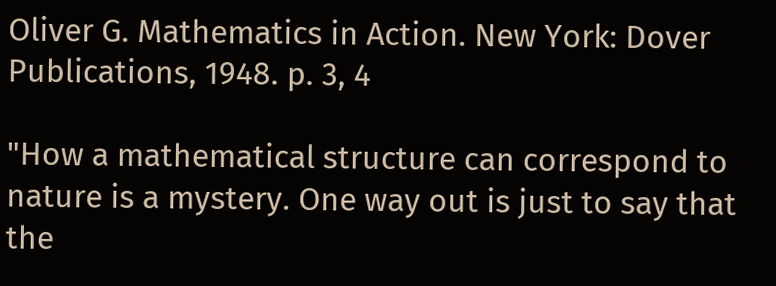Oliver G. Mathematics in Action. New York: Dover Publications, 1948. p. 3, 4

"How a mathematical structure can correspond to nature is a mystery. One way out is just to say that the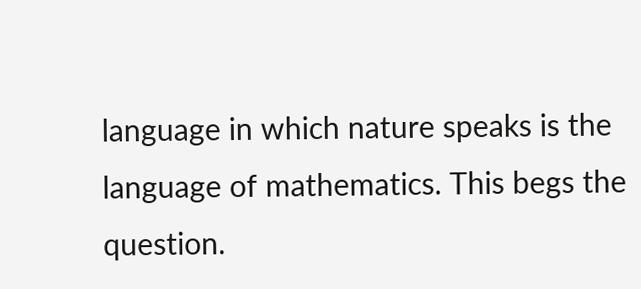language in which nature speaks is the language of mathematics. This begs the question.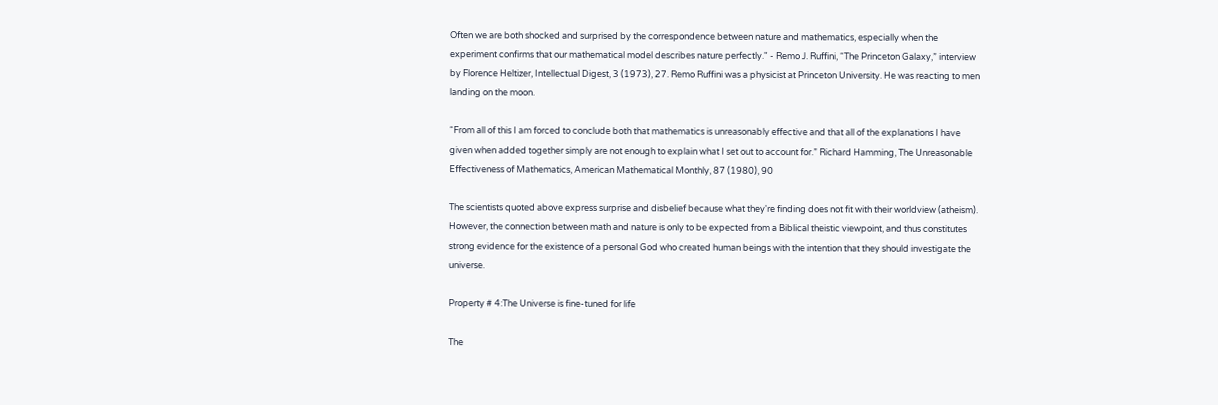Often we are both shocked and surprised by the correspondence between nature and mathematics, especially when the experiment confirms that our mathematical model describes nature perfectly." - Remo J. Ruffini, “The Princeton Galaxy,” interview by Florence Heltizer, Intellectual Digest, 3 (1973), 27. Remo Ruffini was a physicist at Princeton University. He was reacting to men landing on the moon.

“From all of this I am forced to conclude both that mathematics is unreasonably effective and that all of the explanations I have given when added together simply are not enough to explain what I set out to account for.” Richard Hamming, The Unreasonable Effectiveness of Mathematics, American Mathematical Monthly, 87 (1980), 90

The scientists quoted above express surprise and disbelief because what they're finding does not fit with their worldview (atheism). However, the connection between math and nature is only to be expected from a Biblical theistic viewpoint, and thus constitutes strong evidence for the existence of a personal God who created human beings with the intention that they should investigate the universe.

Property # 4:The Universe is fine-tuned for life

The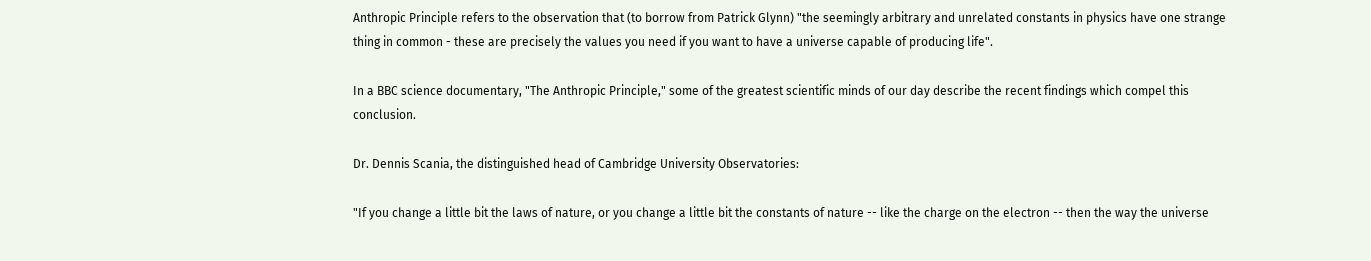Anthropic Principle refers to the observation that (to borrow from Patrick Glynn) "the seemingly arbitrary and unrelated constants in physics have one strange thing in common - these are precisely the values you need if you want to have a universe capable of producing life".

In a BBC science documentary, "The Anthropic Principle," some of the greatest scientific minds of our day describe the recent findings which compel this conclusion.

Dr. Dennis Scania, the distinguished head of Cambridge University Observatories:

"If you change a little bit the laws of nature, or you change a little bit the constants of nature -- like the charge on the electron -- then the way the universe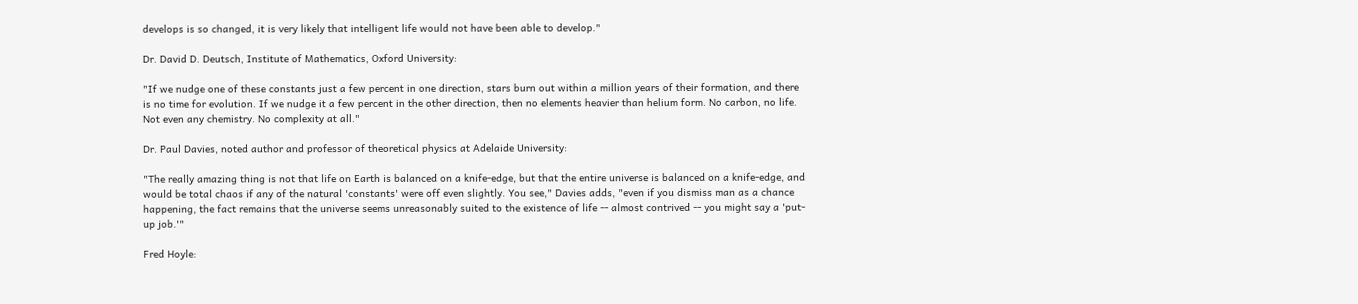develops is so changed, it is very likely that intelligent life would not have been able to develop."

Dr. David D. Deutsch, Institute of Mathematics, Oxford University:

"If we nudge one of these constants just a few percent in one direction, stars burn out within a million years of their formation, and there is no time for evolution. If we nudge it a few percent in the other direction, then no elements heavier than helium form. No carbon, no life. Not even any chemistry. No complexity at all."

Dr. Paul Davies, noted author and professor of theoretical physics at Adelaide University:

"The really amazing thing is not that life on Earth is balanced on a knife-edge, but that the entire universe is balanced on a knife-edge, and would be total chaos if any of the natural 'constants' were off even slightly. You see," Davies adds, "even if you dismiss man as a chance happening, the fact remains that the universe seems unreasonably suited to the existence of life -- almost contrived -- you might say a 'put-up job.'"

Fred Hoyle: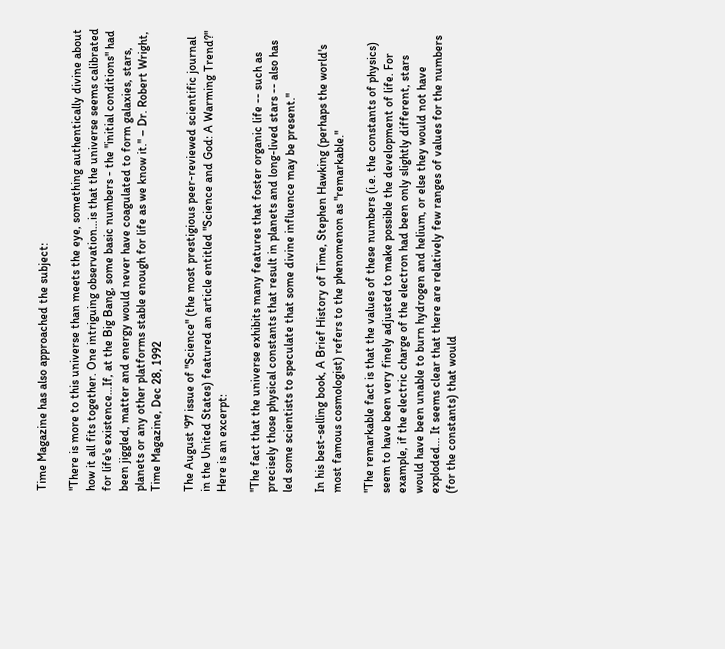Time Magazine has also approached the subject:

"There is more to this universe than meets the eye, something authentically divine about how it all fits together. One intriguing observation…is that the universe seems calibrated for life's existence…If, at the Big Bang, some basic numbers - the "initial conditions" had been jiggled, matter and energy would never have coagulated to form galaxies, stars, planets or any other platforms stable enough for life as we know it." – Dr. Robert Wright, Time Magazine, Dec 28, 1992

The August '97 issue of "Science" (the most prestigious peer-reviewed scientific journal in the United States) featured an article entitled "Science and God: A Warming Trend?" Here is an excerpt:

"The fact that the universe exhibits many features that foster organic life -- such as precisely those physical constants that result in planets and long-lived stars -- also has led some scientists to speculate that some divine influence may be present."

In his best-selling book, A Brief History of Time, Stephen Hawking (perhaps the world's most famous cosmologist) refers to the phenomenon as "remarkable."

"The remarkable fact is that the values of these numbers (i.e. the constants of physics) seem to have been very finely adjusted to make possible the development of life. For example, if the electric charge of the electron had been only slightly different, stars would have been unable to burn hydrogen and helium, or else they would not have exploded... It seems clear that there are relatively few ranges of values for the numbers (for the constants) that would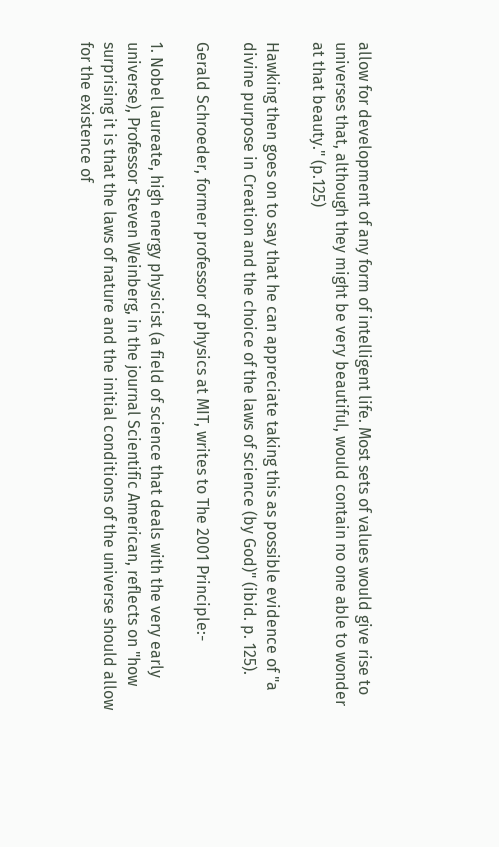allow for development of any form of intelligent life. Most sets of values would give rise to universes that, although they might be very beautiful, would contain no one able to wonder at that beauty." (p.125)

Hawking then goes on to say that he can appreciate taking this as possible evidence of "a divine purpose in Creation and the choice of the laws of science (by God)" (ibid. p. 125).

Gerald Schroeder, former professor of physics at MIT, writes to The 2001 Principle:-

1. Nobel laureate, high energy physicist (a field of science that deals with the very early universe), Professor Steven Weinberg, in the journal Scientific American, reflects on "how surprising it is that the laws of nature and the initial conditions of the universe should allow for the existence of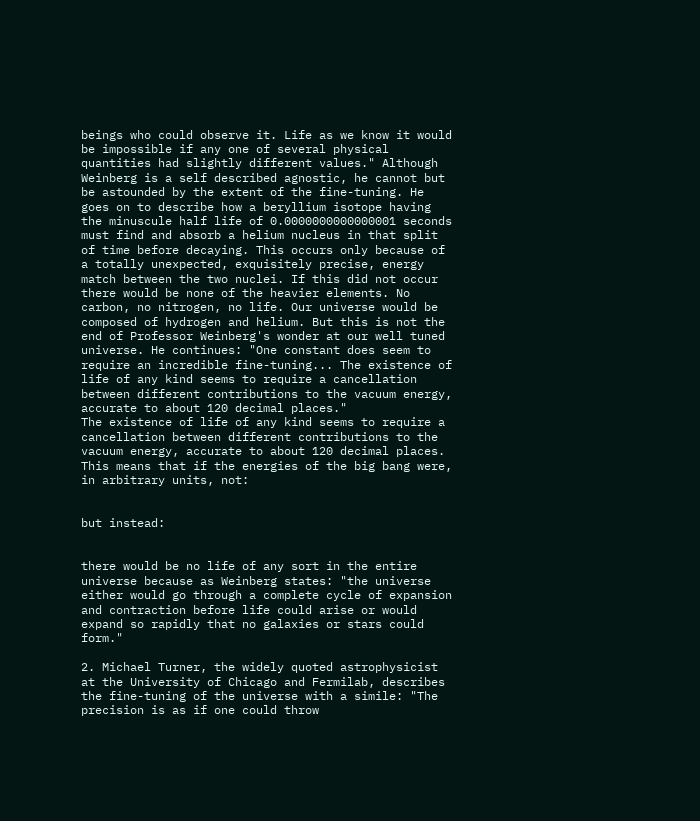beings who could observe it. Life as we know it would be impossible if any one of several physical quantities had slightly different values." Although Weinberg is a self described agnostic, he cannot but be astounded by the extent of the fine-tuning. He goes on to describe how a beryllium isotope having the minuscule half life of 0.0000000000000001 seconds must find and absorb a helium nucleus in that split of time before decaying. This occurs only because of a totally unexpected, exquisitely precise, energy match between the two nuclei. If this did not occur there would be none of the heavier elements. No carbon, no nitrogen, no life. Our universe would be composed of hydrogen and helium. But this is not the end of Professor Weinberg's wonder at our well tuned universe. He continues: "One constant does seem to require an incredible fine-tuning... The existence of life of any kind seems to require a cancellation between different contributions to the vacuum energy, accurate to about 120 decimal places."
The existence of life of any kind seems to require a cancellation between different contributions to the vacuum energy, accurate to about 120 decimal places. This means that if the energies of the big bang were, in arbitrary units, not:


but instead:


there would be no life of any sort in the entire universe because as Weinberg states: "the universe either would go through a complete cycle of expansion and contraction before life could arise or would expand so rapidly that no galaxies or stars could form."

2. Michael Turner, the widely quoted astrophysicist at the University of Chicago and Fermilab, describes the fine-tuning of the universe with a simile: "The precision is as if one could throw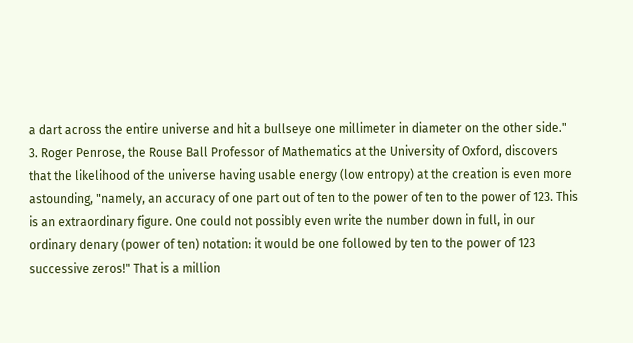a dart across the entire universe and hit a bullseye one millimeter in diameter on the other side."
3. Roger Penrose, the Rouse Ball Professor of Mathematics at the University of Oxford, discovers that the likelihood of the universe having usable energy (low entropy) at the creation is even more astounding, "namely, an accuracy of one part out of ten to the power of ten to the power of 123. This is an extraordinary figure. One could not possibly even write the number down in full, in our ordinary denary (power of ten) notation: it would be one followed by ten to the power of 123 successive zeros!" That is a million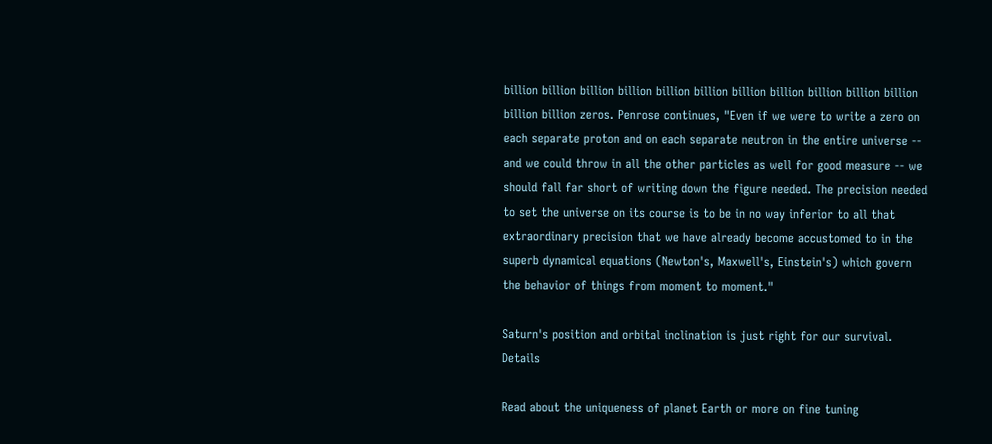billion billion billion billion billion billion billion billion billion billion billion billion billion zeros. Penrose continues, "Even if we were to write a zero on each separate proton and on each separate neutron in the entire universe -- and we could throw in all the other particles as well for good measure -- we should fall far short of writing down the figure needed. The precision needed to set the universe on its course is to be in no way inferior to all that extraordinary precision that we have already become accustomed to in the superb dynamical equations (Newton's, Maxwell's, Einstein's) which govern the behavior of things from moment to moment."

Saturn's position and orbital inclination is just right for our survival. Details

Read about the uniqueness of planet Earth or more on fine tuning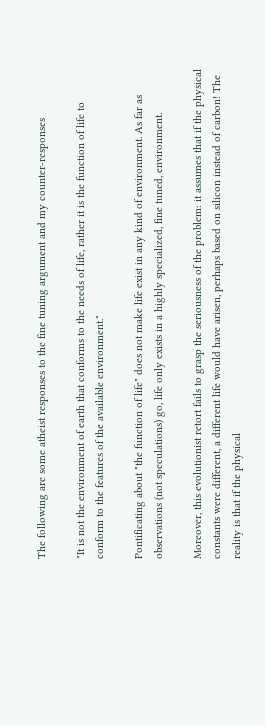The following are some atheist responses to the fine tuning argument and my counter-responses

"It is not the environment of earth that conforms to the needs of life, rather it is the function of life to conform to the features of the available environment."

Pontificating about "the function of life" does not make life exist in any kind of environment. As far as observations (not speculations) go, life only exists in a highly specialized, fine tuned, environment.

Moreover, this evolutionist retort fails to grasp the seriousness of the problem: it assumes that if the physical constants were different, a different life would have arisen, perhaps based on silicon instead of carbon! The reality is that if the physical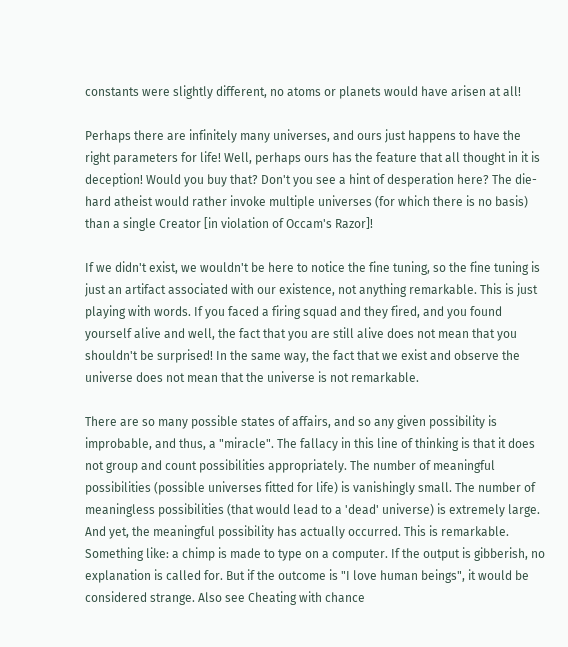constants were slightly different, no atoms or planets would have arisen at all!

Perhaps there are infinitely many universes, and ours just happens to have the right parameters for life! Well, perhaps ours has the feature that all thought in it is deception! Would you buy that? Don't you see a hint of desperation here? The die-hard atheist would rather invoke multiple universes (for which there is no basis) than a single Creator [in violation of Occam's Razor]!

If we didn't exist, we wouldn't be here to notice the fine tuning, so the fine tuning is just an artifact associated with our existence, not anything remarkable. This is just playing with words. If you faced a firing squad and they fired, and you found yourself alive and well, the fact that you are still alive does not mean that you shouldn't be surprised! In the same way, the fact that we exist and observe the universe does not mean that the universe is not remarkable.

There are so many possible states of affairs, and so any given possibility is improbable, and thus, a "miracle". The fallacy in this line of thinking is that it does not group and count possibilities appropriately. The number of meaningful possibilities (possible universes fitted for life) is vanishingly small. The number of meaningless possibilities (that would lead to a 'dead' universe) is extremely large. And yet, the meaningful possibility has actually occurred. This is remarkable. Something like: a chimp is made to type on a computer. If the output is gibberish, no explanation is called for. But if the outcome is "I love human beings", it would be considered strange. Also see Cheating with chance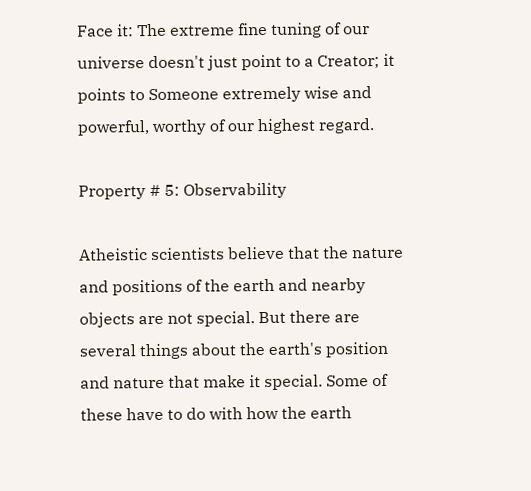Face it: The extreme fine tuning of our universe doesn't just point to a Creator; it points to Someone extremely wise and powerful, worthy of our highest regard.

Property # 5: Observability

Atheistic scientists believe that the nature and positions of the earth and nearby objects are not special. But there are several things about the earth's position and nature that make it special. Some of these have to do with how the earth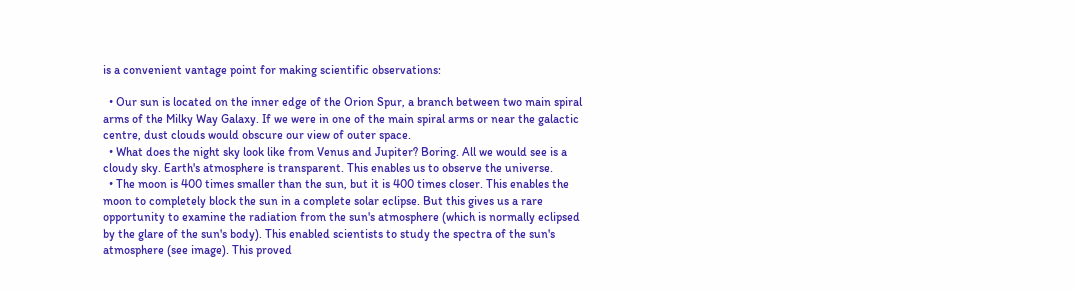is a convenient vantage point for making scientific observations:

  • Our sun is located on the inner edge of the Orion Spur, a branch between two main spiral arms of the Milky Way Galaxy. If we were in one of the main spiral arms or near the galactic centre, dust clouds would obscure our view of outer space.
  • What does the night sky look like from Venus and Jupiter? Boring. All we would see is a cloudy sky. Earth's atmosphere is transparent. This enables us to observe the universe.
  • The moon is 400 times smaller than the sun, but it is 400 times closer. This enables the moon to completely block the sun in a complete solar eclipse. But this gives us a rare opportunity to examine the radiation from the sun's atmosphere (which is normally eclipsed by the glare of the sun's body). This enabled scientists to study the spectra of the sun's atmosphere (see image). This proved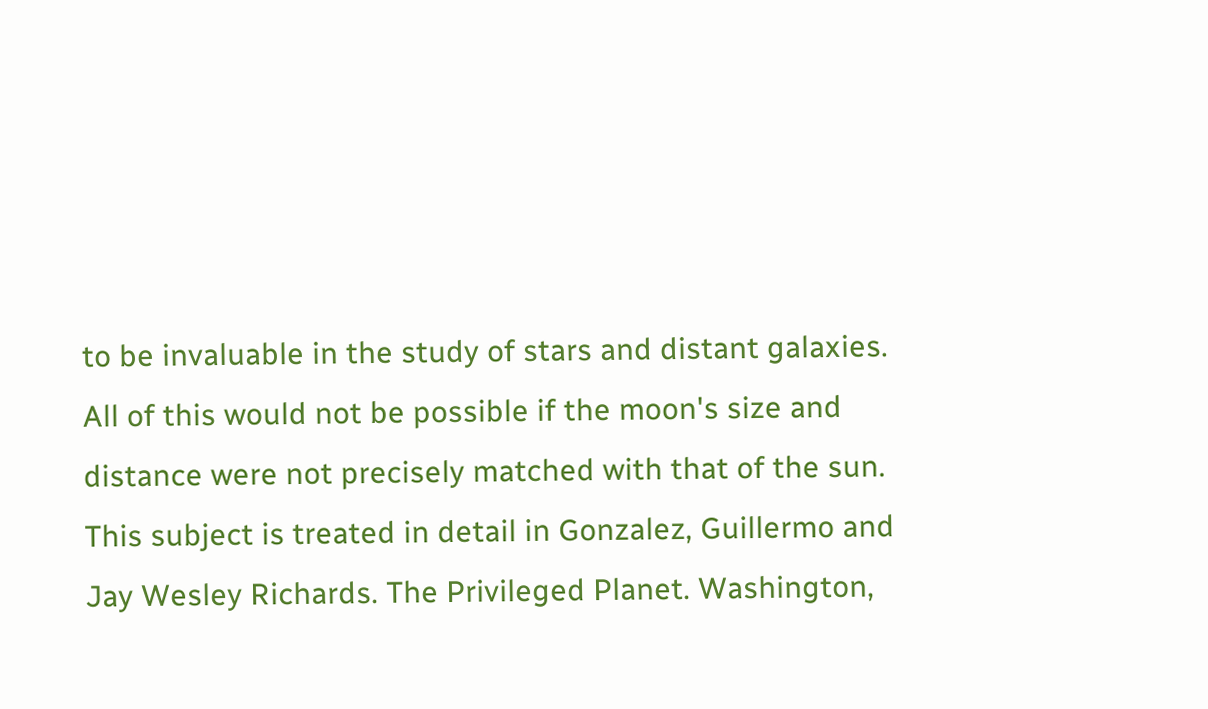to be invaluable in the study of stars and distant galaxies. All of this would not be possible if the moon's size and distance were not precisely matched with that of the sun.
This subject is treated in detail in Gonzalez, Guillermo and Jay Wesley Richards. The Privileged Planet. Washington,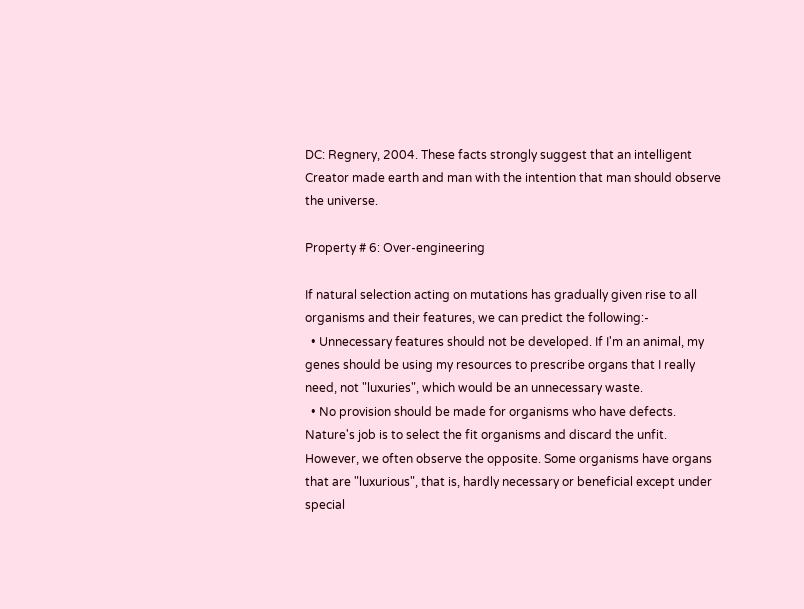DC: Regnery, 2004. These facts strongly suggest that an intelligent Creator made earth and man with the intention that man should observe the universe.

Property # 6: Over-engineering

If natural selection acting on mutations has gradually given rise to all organisms and their features, we can predict the following:-
  • Unnecessary features should not be developed. If I'm an animal, my genes should be using my resources to prescribe organs that I really need, not "luxuries", which would be an unnecessary waste.
  • No provision should be made for organisms who have defects. Nature's job is to select the fit organisms and discard the unfit.
However, we often observe the opposite. Some organisms have organs that are "luxurious", that is, hardly necessary or beneficial except under special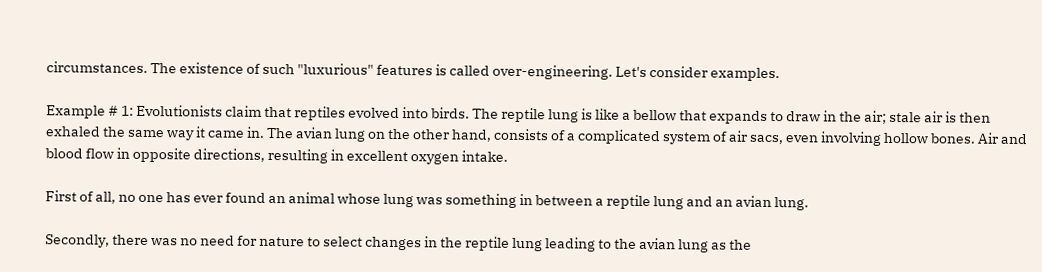circumstances. The existence of such "luxurious" features is called over-engineering. Let's consider examples.

Example # 1: Evolutionists claim that reptiles evolved into birds. The reptile lung is like a bellow that expands to draw in the air; stale air is then exhaled the same way it came in. The avian lung on the other hand, consists of a complicated system of air sacs, even involving hollow bones. Air and blood flow in opposite directions, resulting in excellent oxygen intake.

First of all, no one has ever found an animal whose lung was something in between a reptile lung and an avian lung.

Secondly, there was no need for nature to select changes in the reptile lung leading to the avian lung as the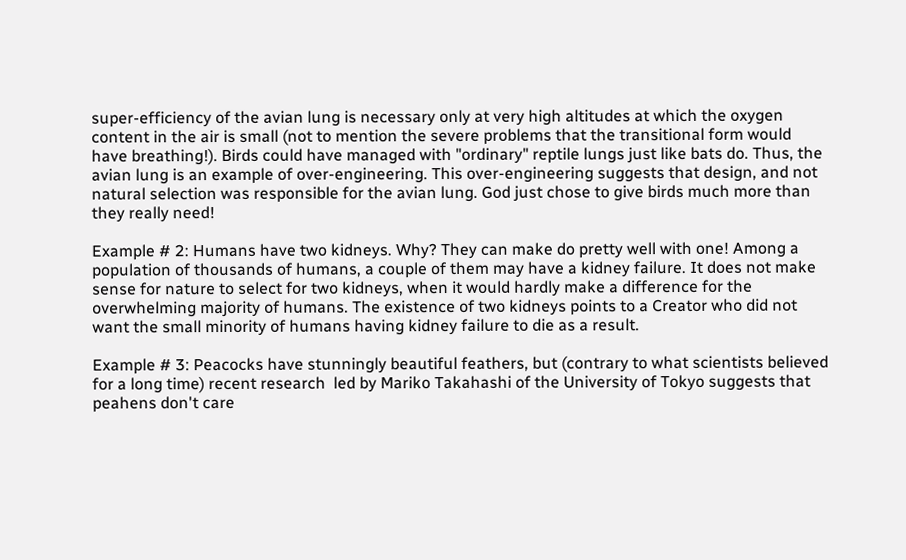super-efficiency of the avian lung is necessary only at very high altitudes at which the oxygen content in the air is small (not to mention the severe problems that the transitional form would have breathing!). Birds could have managed with "ordinary" reptile lungs just like bats do. Thus, the avian lung is an example of over-engineering. This over-engineering suggests that design, and not natural selection was responsible for the avian lung. God just chose to give birds much more than they really need!

Example # 2: Humans have two kidneys. Why? They can make do pretty well with one! Among a population of thousands of humans, a couple of them may have a kidney failure. It does not make sense for nature to select for two kidneys, when it would hardly make a difference for the overwhelming majority of humans. The existence of two kidneys points to a Creator who did not want the small minority of humans having kidney failure to die as a result.

Example # 3: Peacocks have stunningly beautiful feathers, but (contrary to what scientists believed for a long time) recent research  led by Mariko Takahashi of the University of Tokyo suggests that peahens don't care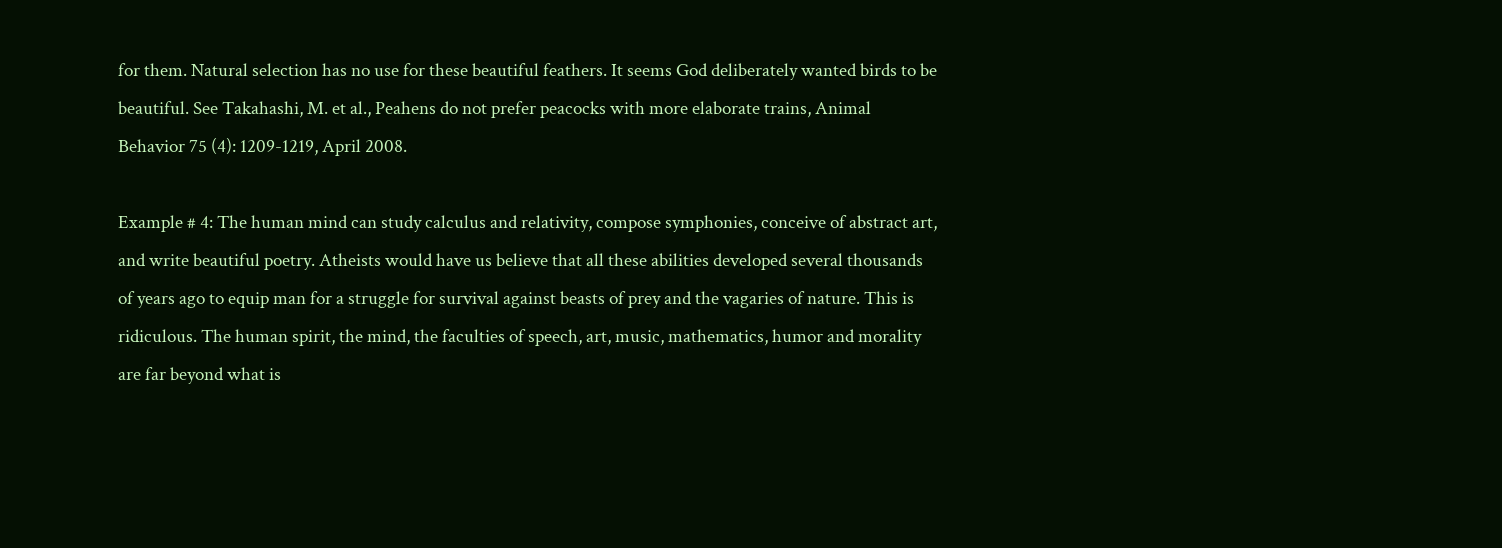for them. Natural selection has no use for these beautiful feathers. It seems God deliberately wanted birds to be beautiful. See Takahashi, M. et al., Peahens do not prefer peacocks with more elaborate trains, Animal Behavior 75 (4): 1209-1219, April 2008.

Example # 4: The human mind can study calculus and relativity, compose symphonies, conceive of abstract art, and write beautiful poetry. Atheists would have us believe that all these abilities developed several thousands of years ago to equip man for a struggle for survival against beasts of prey and the vagaries of nature. This is ridiculous. The human spirit, the mind, the faculties of speech, art, music, mathematics, humor and morality are far beyond what is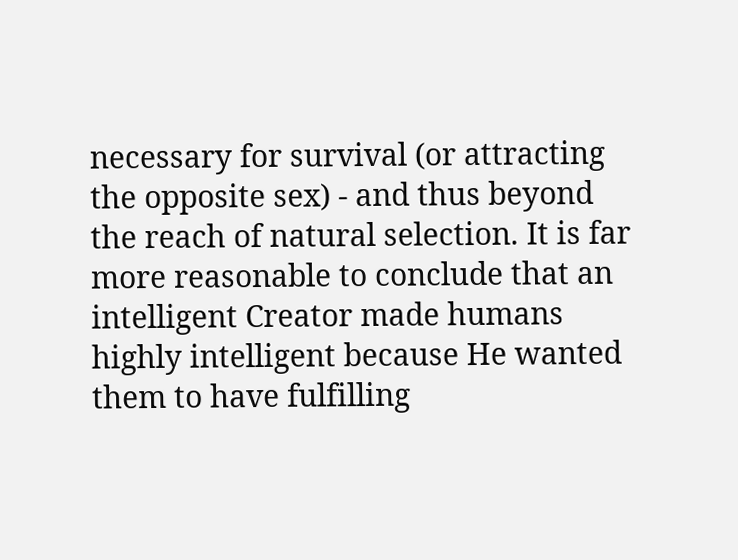necessary for survival (or attracting the opposite sex) - and thus beyond the reach of natural selection. It is far more reasonable to conclude that an intelligent Creator made humans highly intelligent because He wanted them to have fulfilling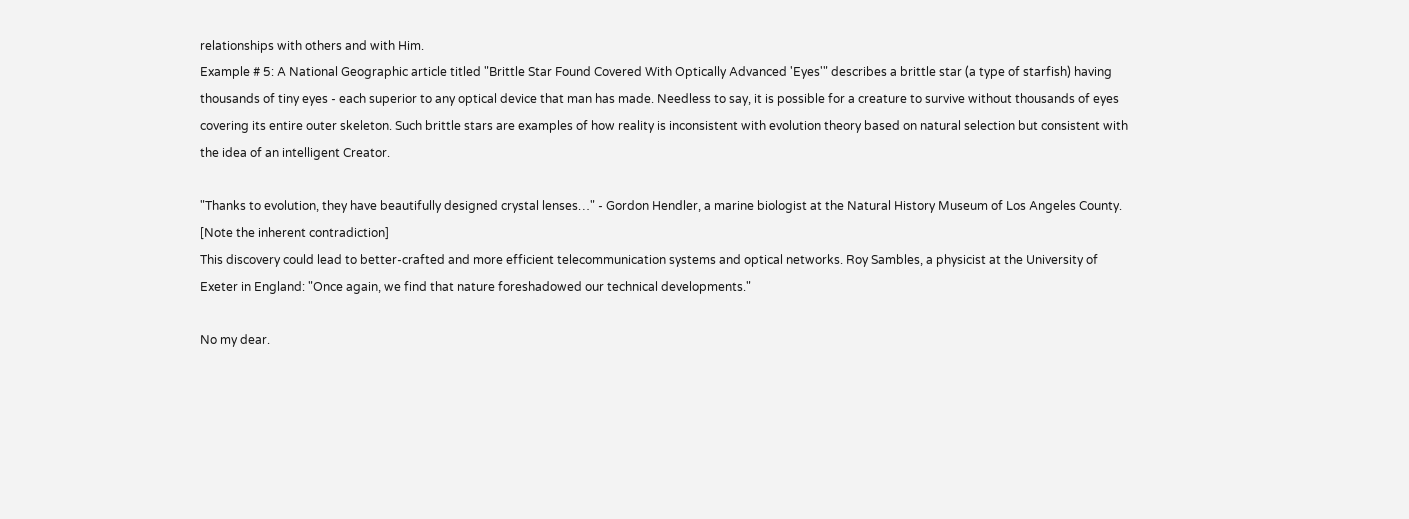relationships with others and with Him.
Example # 5: A National Geographic article titled "Brittle Star Found Covered With Optically Advanced 'Eyes'" describes a brittle star (a type of starfish) having thousands of tiny eyes - each superior to any optical device that man has made. Needless to say, it is possible for a creature to survive without thousands of eyes covering its entire outer skeleton. Such brittle stars are examples of how reality is inconsistent with evolution theory based on natural selection but consistent with the idea of an intelligent Creator.

"Thanks to evolution, they have beautifully designed crystal lenses…" - Gordon Hendler, a marine biologist at the Natural History Museum of Los Angeles County. [Note the inherent contradiction]
This discovery could lead to better-crafted and more efficient telecommunication systems and optical networks. Roy Sambles, a physicist at the University of Exeter in England: "Once again, we find that nature foreshadowed our technical developments."

No my dear.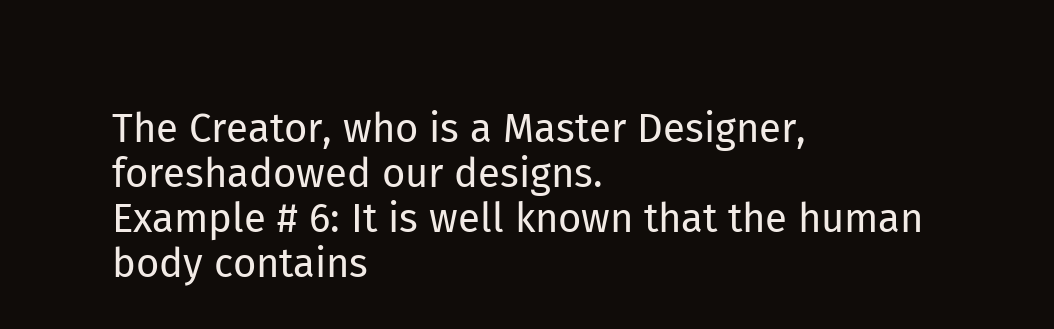The Creator, who is a Master Designer, foreshadowed our designs.
Example # 6: It is well known that the human body contains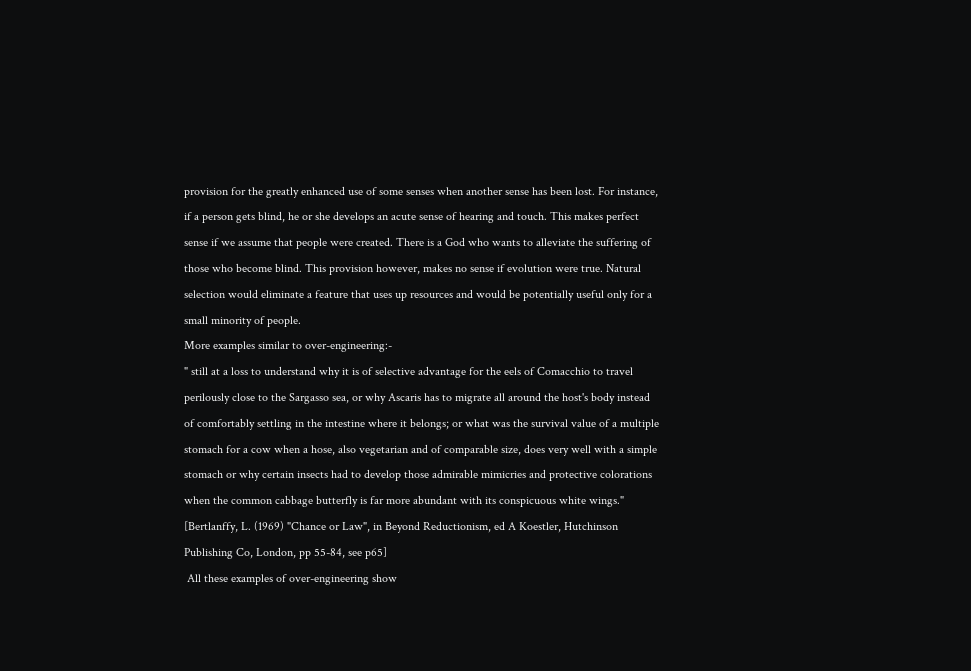provision for the greatly enhanced use of some senses when another sense has been lost. For instance, if a person gets blind, he or she develops an acute sense of hearing and touch. This makes perfect sense if we assume that people were created. There is a God who wants to alleviate the suffering of those who become blind. This provision however, makes no sense if evolution were true. Natural selection would eliminate a feature that uses up resources and would be potentially useful only for a small minority of people.
More examples similar to over-engineering:-
" still at a loss to understand why it is of selective advantage for the eels of Comacchio to travel perilously close to the Sargasso sea, or why Ascaris has to migrate all around the host's body instead of comfortably settling in the intestine where it belongs; or what was the survival value of a multiple stomach for a cow when a hose, also vegetarian and of comparable size, does very well with a simple stomach or why certain insects had to develop those admirable mimicries and protective colorations when the common cabbage butterfly is far more abundant with its conspicuous white wings." [Bertlanffy, L. (1969) "Chance or Law", in Beyond Reductionism, ed A Koestler, Hutchinson Publishing Co, London, pp 55-84, see p65]
 All these examples of over-engineering show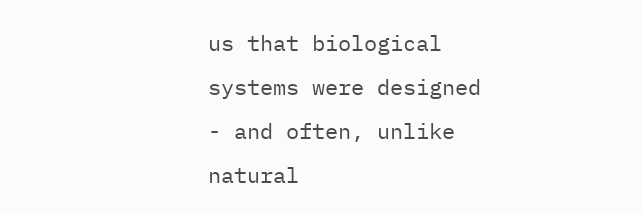us that biological systems were designed - and often, unlike natural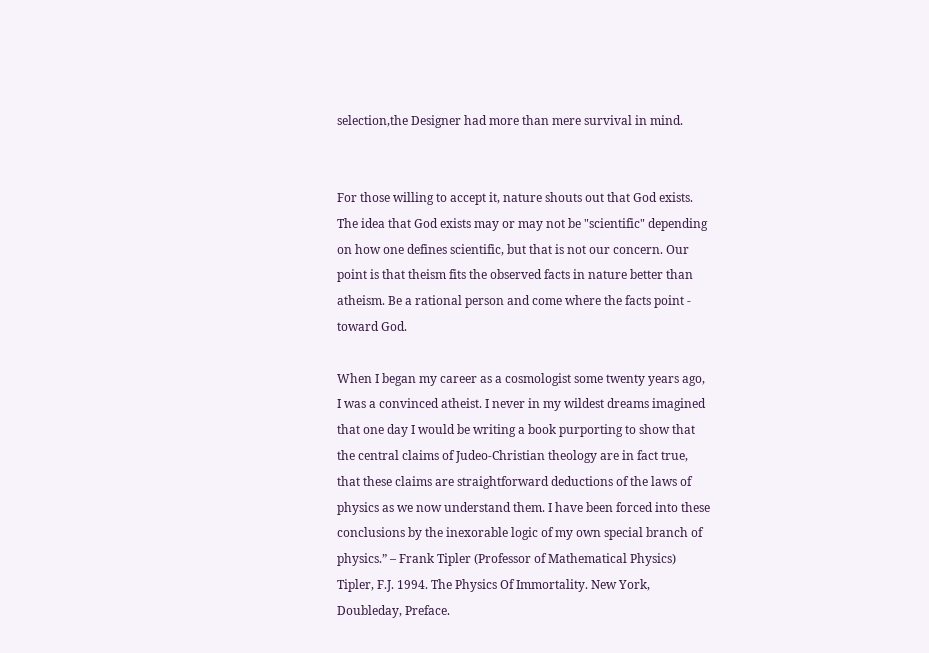selection,the Designer had more than mere survival in mind.


For those willing to accept it, nature shouts out that God exists. The idea that God exists may or may not be "scientific" depending on how one defines scientific, but that is not our concern. Our point is that theism fits the observed facts in nature better than atheism. Be a rational person and come where the facts point - toward God.

When I began my career as a cosmologist some twenty years ago, I was a convinced atheist. I never in my wildest dreams imagined that one day I would be writing a book purporting to show that the central claims of Judeo-Christian theology are in fact true, that these claims are straightforward deductions of the laws of physics as we now understand them. I have been forced into these conclusions by the inexorable logic of my own special branch of physics.” – Frank Tipler (Professor of Mathematical Physics) Tipler, F.J. 1994. The Physics Of Immortality. New York, Doubleday, Preface.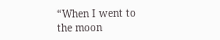“When I went to the moon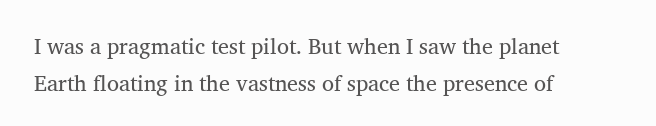I was a pragmatic test pilot. But when I saw the planet Earth floating in the vastness of space the presence of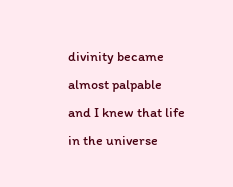divinity became almost palpable and I knew that life in the universe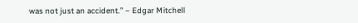was not just an accident.” – Edgar Mitchell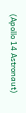(Apollo 14 Astronaut)